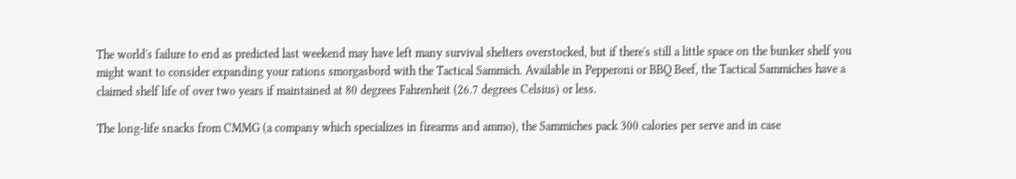The world's failure to end as predicted last weekend may have left many survival shelters overstocked, but if there's still a little space on the bunker shelf you might want to consider expanding your rations smorgasbord with the Tactical Sammich. Available in Pepperoni or BBQ Beef, the Tactical Sammiches have a claimed shelf life of over two years if maintained at 80 degrees Fahrenheit (26.7 degrees Celsius) or less.

The long-life snacks from CMMG (a company which specializes in firearms and ammo), the Sammiches pack 300 calories per serve and in case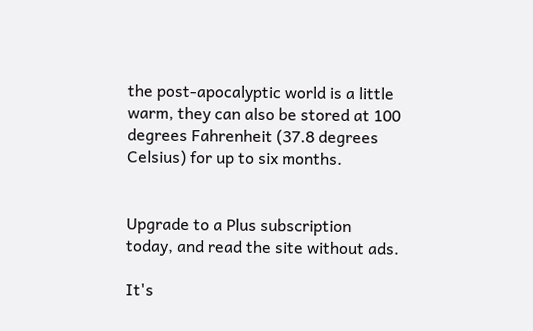the post-apocalyptic world is a little warm, they can also be stored at 100 degrees Fahrenheit (37.8 degrees Celsius) for up to six months.


Upgrade to a Plus subscription today, and read the site without ads.

It's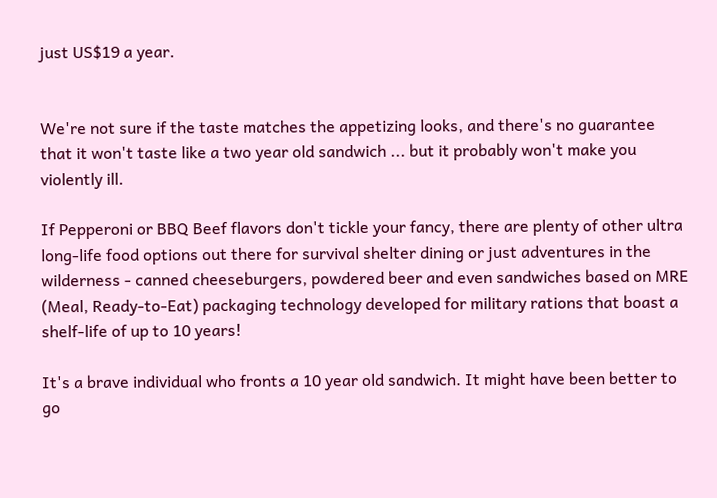just US$19 a year.


We're not sure if the taste matches the appetizing looks, and there's no guarantee that it won't taste like a two year old sandwich ... but it probably won't make you violently ill.

If Pepperoni or BBQ Beef flavors don't tickle your fancy, there are plenty of other ultra long-life food options out there for survival shelter dining or just adventures in the wilderness - canned cheeseburgers, powdered beer and even sandwiches based on MRE (Meal, Ready-to-Eat) packaging technology developed for military rations that boast a shelf-life of up to 10 years!

It's a brave individual who fronts a 10 year old sandwich. It might have been better to go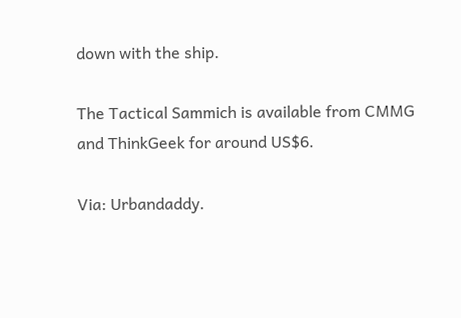down with the ship.

The Tactical Sammich is available from CMMG and ThinkGeek for around US$6.

Via: Urbandaddy.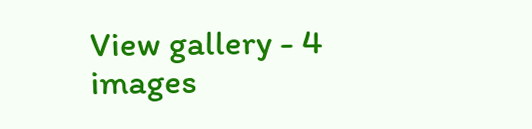View gallery - 4 images